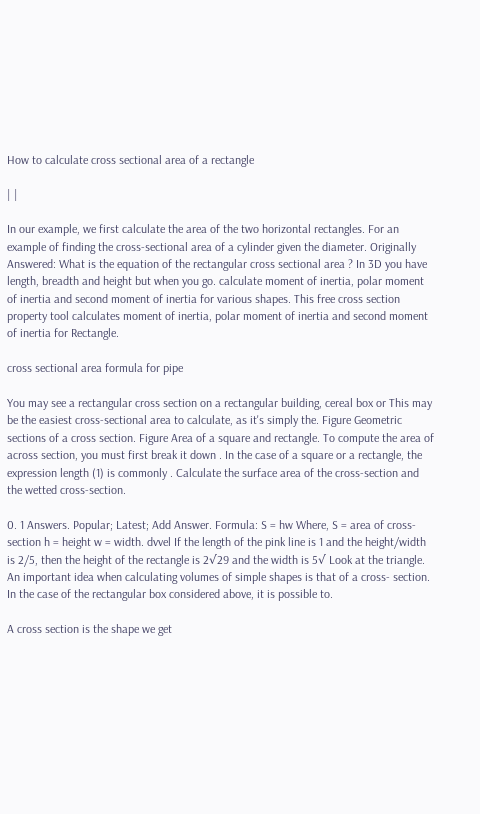How to calculate cross sectional area of a rectangle

| |

In our example, we first calculate the area of the two horizontal rectangles. For an example of finding the cross-sectional area of a cylinder given the diameter. Originally Answered: What is the equation of the rectangular cross sectional area ? In 3D you have length, breadth and height but when you go. calculate moment of inertia, polar moment of inertia and second moment of inertia for various shapes. This free cross section property tool calculates moment of inertia, polar moment of inertia and second moment of inertia for Rectangle.

cross sectional area formula for pipe

You may see a rectangular cross section on a rectangular building, cereal box or This may be the easiest cross-sectional area to calculate, as it's simply the. Figure Geometric sections of a cross section. Figure Area of a square and rectangle. To compute the area of across section, you must first break it down . In the case of a square or a rectangle, the expression length (1) is commonly . Calculate the surface area of the cross-section and the wetted cross-section.

0. 1 Answers. Popular; Latest; Add Answer. Formula: S = hw Where, S = area of cross-section h = height w = width. dvvel If the length of the pink line is 1 and the height/width is 2/5, then the height of the rectangle is 2√29 and the width is 5√ Look at the triangle. An important idea when calculating volumes of simple shapes is that of a cross- section. In the case of the rectangular box considered above, it is possible to.

A cross section is the shape we get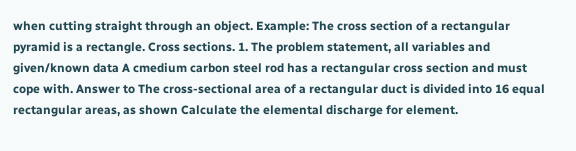when cutting straight through an object. Example: The cross section of a rectangular pyramid is a rectangle. Cross sections. 1. The problem statement, all variables and given/known data A cmedium carbon steel rod has a rectangular cross section and must cope with. Answer to The cross-sectional area of a rectangular duct is divided into 16 equal rectangular areas, as shown Calculate the elemental discharge for element.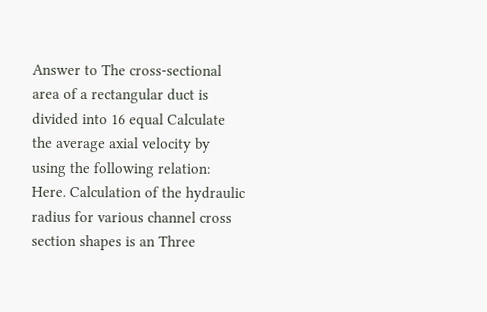Answer to The cross-sectional area of a rectangular duct is divided into 16 equal Calculate the average axial velocity by using the following relation: Here. Calculation of the hydraulic radius for various channel cross section shapes is an Three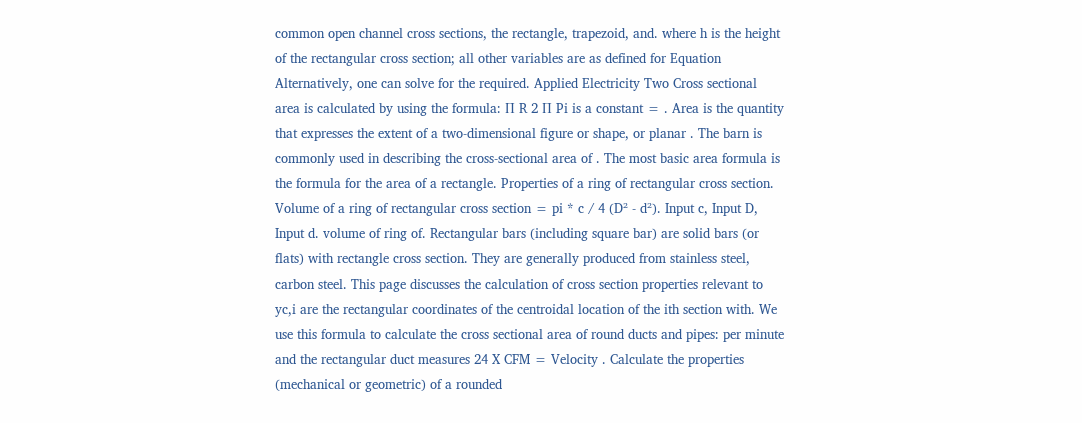common open channel cross sections, the rectangle, trapezoid, and. where h is the height of the rectangular cross section; all other variables are as defined for Equation Alternatively, one can solve for the required. Applied Electricity Two Cross sectional area is calculated by using the formula: ∏ R 2 ∏ Pi is a constant = . Area is the quantity that expresses the extent of a two-dimensional figure or shape, or planar . The barn is commonly used in describing the cross-sectional area of . The most basic area formula is the formula for the area of a rectangle. Properties of a ring of rectangular cross section. Volume of a ring of rectangular cross section = pi * c / 4 (D² - d²). Input c, Input D, Input d. volume of ring of. Rectangular bars (including square bar) are solid bars (or flats) with rectangle cross section. They are generally produced from stainless steel, carbon steel. This page discusses the calculation of cross section properties relevant to yc,i are the rectangular coordinates of the centroidal location of the ith section with. We use this formula to calculate the cross sectional area of round ducts and pipes: per minute and the rectangular duct measures 24 X CFM = Velocity . Calculate the properties (mechanical or geometric) of a rounded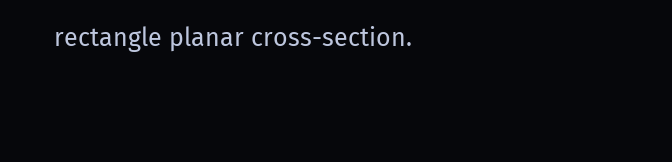rectangle planar cross-section.